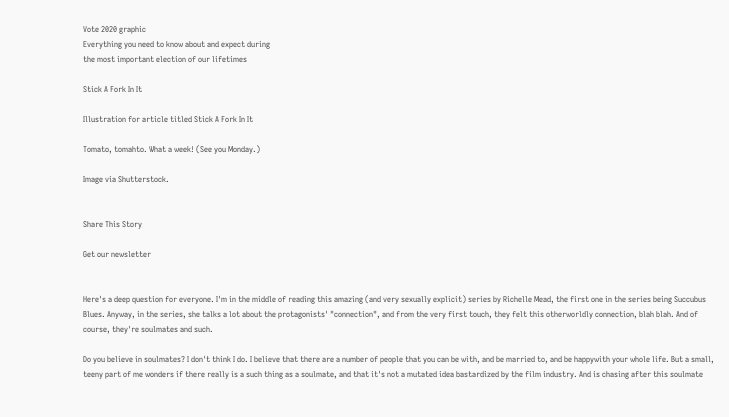Vote 2020 graphic
Everything you need to know about and expect during
the most important election of our lifetimes

Stick A Fork In It

Illustration for article titled Stick A Fork In It

Tomato, tomahto. What a week! (See you Monday.)

Image via Shutterstock.


Share This Story

Get our newsletter


Here's a deep question for everyone. I'm in the middle of reading this amazing (and very sexually explicit) series by Richelle Mead, the first one in the series being Succubus Blues. Anyway, in the series, she talks a lot about the protagonists' "connection", and from the very first touch, they felt this otherworldly connection, blah blah. And of course, they're soulmates and such.

Do you believe in soulmates? I don't think I do. I believe that there are a number of people that you can be with, and be married to, and be happywith your whole life. But a small, teeny part of me wonders if there really is a such thing as a soulmate, and that it's not a mutated idea bastardized by the film industry. And is chasing after this soulmate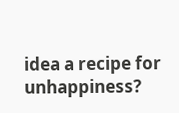idea a recipe for unhappiness?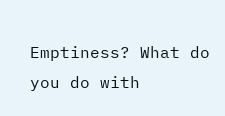Emptiness? What do you do with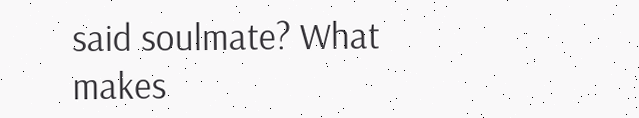said soulmate? What makes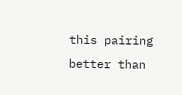this pairing better than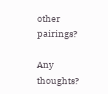other pairings?

Any thoughts?